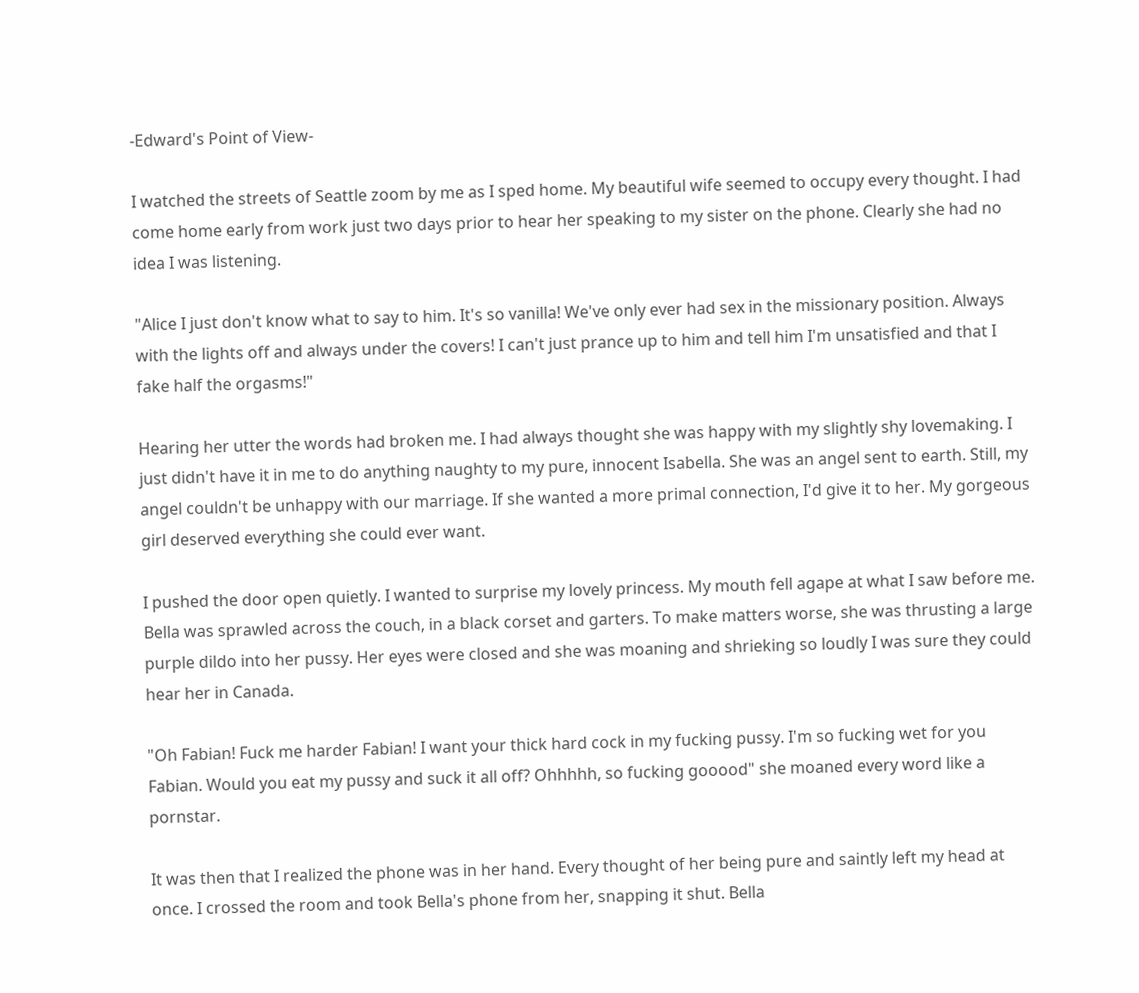-Edward's Point of View-

I watched the streets of Seattle zoom by me as I sped home. My beautiful wife seemed to occupy every thought. I had come home early from work just two days prior to hear her speaking to my sister on the phone. Clearly she had no idea I was listening.

"Alice I just don't know what to say to him. It's so vanilla! We've only ever had sex in the missionary position. Always with the lights off and always under the covers! I can't just prance up to him and tell him I'm unsatisfied and that I fake half the orgasms!"

Hearing her utter the words had broken me. I had always thought she was happy with my slightly shy lovemaking. I just didn't have it in me to do anything naughty to my pure, innocent Isabella. She was an angel sent to earth. Still, my angel couldn't be unhappy with our marriage. If she wanted a more primal connection, I'd give it to her. My gorgeous girl deserved everything she could ever want.

I pushed the door open quietly. I wanted to surprise my lovely princess. My mouth fell agape at what I saw before me. Bella was sprawled across the couch, in a black corset and garters. To make matters worse, she was thrusting a large purple dildo into her pussy. Her eyes were closed and she was moaning and shrieking so loudly I was sure they could hear her in Canada.

"Oh Fabian! Fuck me harder Fabian! I want your thick hard cock in my fucking pussy. I'm so fucking wet for you Fabian. Would you eat my pussy and suck it all off? Ohhhhh, so fucking gooood" she moaned every word like a pornstar.

It was then that I realized the phone was in her hand. Every thought of her being pure and saintly left my head at once. I crossed the room and took Bella's phone from her, snapping it shut. Bella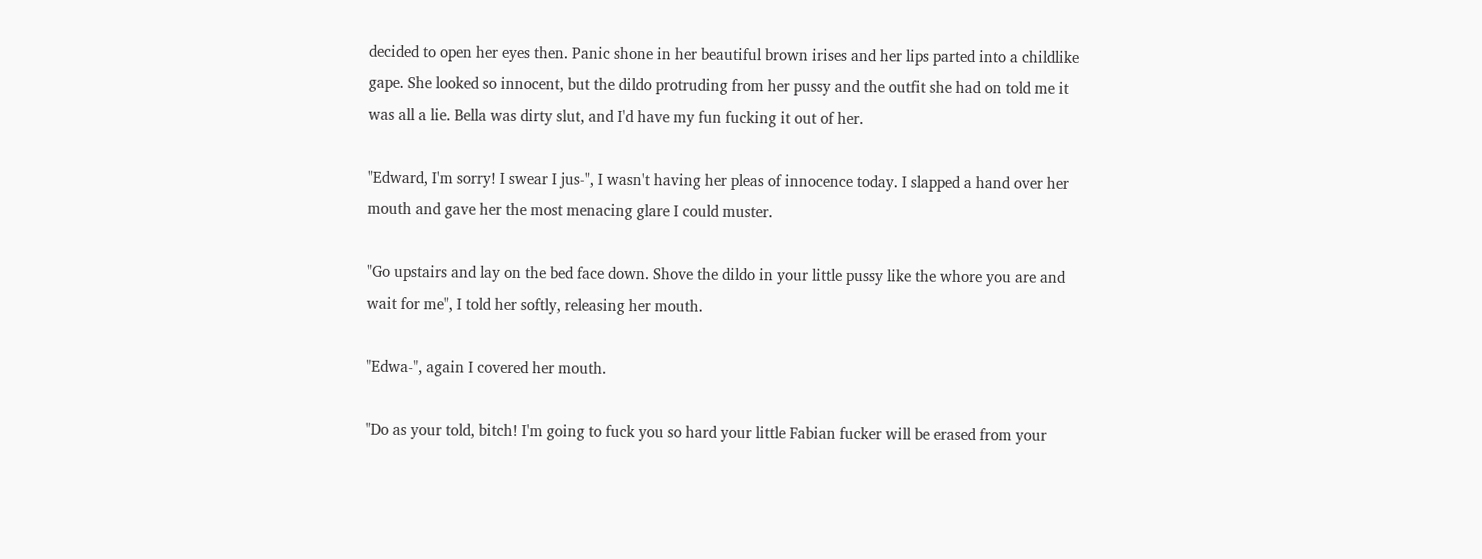decided to open her eyes then. Panic shone in her beautiful brown irises and her lips parted into a childlike gape. She looked so innocent, but the dildo protruding from her pussy and the outfit she had on told me it was all a lie. Bella was dirty slut, and I'd have my fun fucking it out of her.

"Edward, I'm sorry! I swear I jus-", I wasn't having her pleas of innocence today. I slapped a hand over her mouth and gave her the most menacing glare I could muster.

"Go upstairs and lay on the bed face down. Shove the dildo in your little pussy like the whore you are and wait for me", I told her softly, releasing her mouth.

"Edwa-", again I covered her mouth.

"Do as your told, bitch! I'm going to fuck you so hard your little Fabian fucker will be erased from your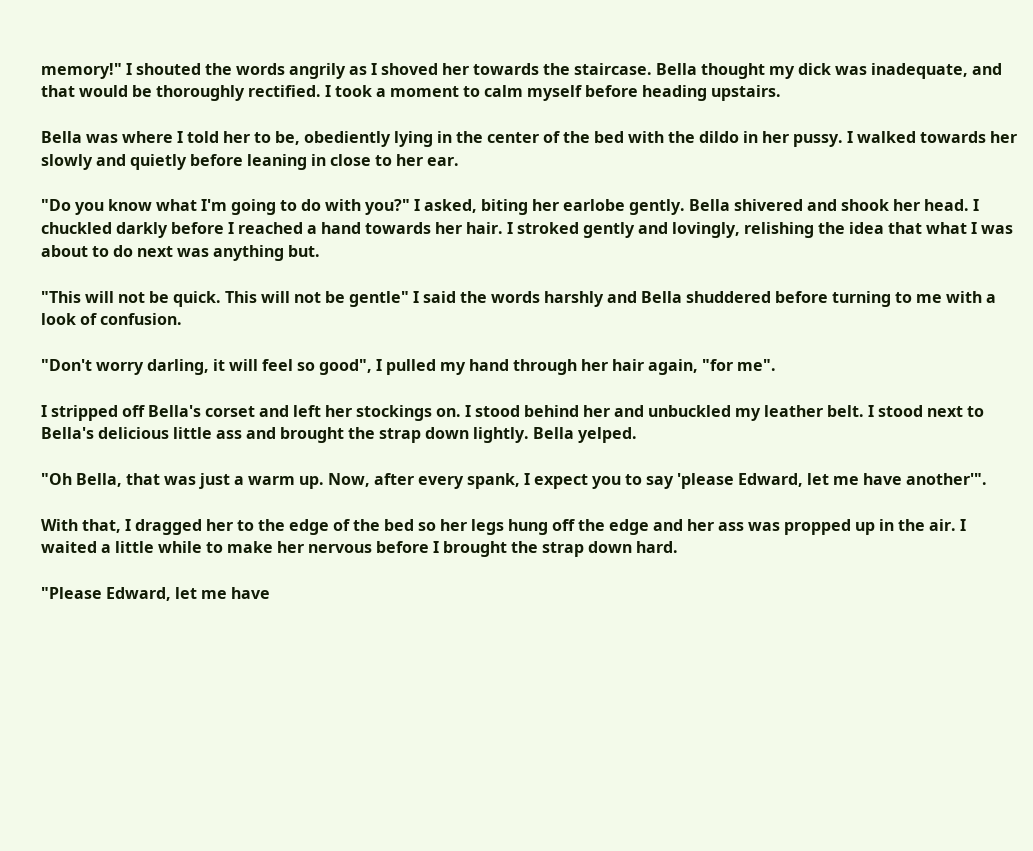memory!" I shouted the words angrily as I shoved her towards the staircase. Bella thought my dick was inadequate, and that would be thoroughly rectified. I took a moment to calm myself before heading upstairs.

Bella was where I told her to be, obediently lying in the center of the bed with the dildo in her pussy. I walked towards her slowly and quietly before leaning in close to her ear.

"Do you know what I'm going to do with you?" I asked, biting her earlobe gently. Bella shivered and shook her head. I chuckled darkly before I reached a hand towards her hair. I stroked gently and lovingly, relishing the idea that what I was about to do next was anything but.

"This will not be quick. This will not be gentle" I said the words harshly and Bella shuddered before turning to me with a look of confusion.

"Don't worry darling, it will feel so good", I pulled my hand through her hair again, "for me".

I stripped off Bella's corset and left her stockings on. I stood behind her and unbuckled my leather belt. I stood next to Bella's delicious little ass and brought the strap down lightly. Bella yelped.

"Oh Bella, that was just a warm up. Now, after every spank, I expect you to say 'please Edward, let me have another'".

With that, I dragged her to the edge of the bed so her legs hung off the edge and her ass was propped up in the air. I waited a little while to make her nervous before I brought the strap down hard.

"Please Edward, let me have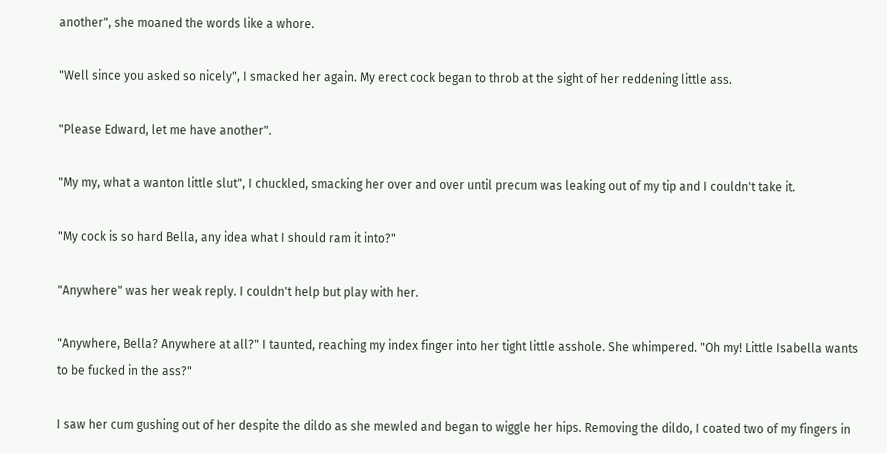another", she moaned the words like a whore.

"Well since you asked so nicely", I smacked her again. My erect cock began to throb at the sight of her reddening little ass.

"Please Edward, let me have another".

"My my, what a wanton little slut", I chuckled, smacking her over and over until precum was leaking out of my tip and I couldn't take it.

"My cock is so hard Bella, any idea what I should ram it into?"

"Anywhere" was her weak reply. I couldn't help but play with her.

"Anywhere, Bella? Anywhere at all?" I taunted, reaching my index finger into her tight little asshole. She whimpered. "Oh my! Little Isabella wants to be fucked in the ass?"

I saw her cum gushing out of her despite the dildo as she mewled and began to wiggle her hips. Removing the dildo, I coated two of my fingers in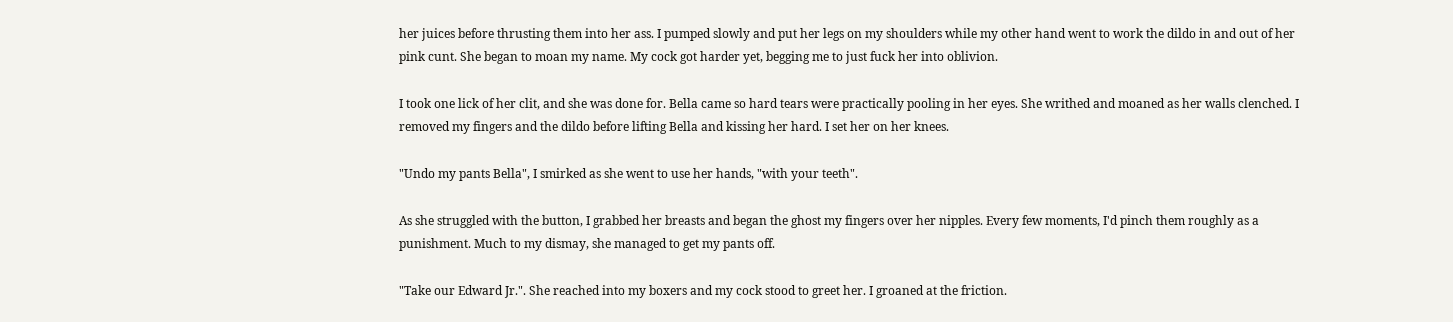her juices before thrusting them into her ass. I pumped slowly and put her legs on my shoulders while my other hand went to work the dildo in and out of her pink cunt. She began to moan my name. My cock got harder yet, begging me to just fuck her into oblivion.

I took one lick of her clit, and she was done for. Bella came so hard tears were practically pooling in her eyes. She writhed and moaned as her walls clenched. I removed my fingers and the dildo before lifting Bella and kissing her hard. I set her on her knees.

"Undo my pants Bella", I smirked as she went to use her hands, "with your teeth".

As she struggled with the button, I grabbed her breasts and began the ghost my fingers over her nipples. Every few moments, I'd pinch them roughly as a punishment. Much to my dismay, she managed to get my pants off.

"Take our Edward Jr.". She reached into my boxers and my cock stood to greet her. I groaned at the friction.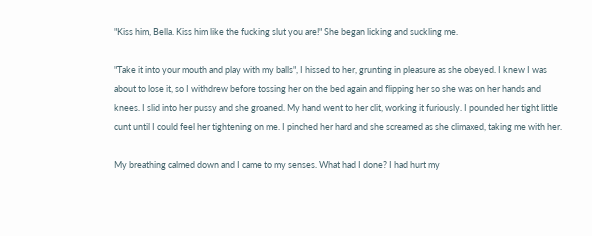"Kiss him, Bella. Kiss him like the fucking slut you are!" She began licking and suckling me.

"Take it into your mouth and play with my balls", I hissed to her, grunting in pleasure as she obeyed. I knew I was about to lose it, so I withdrew before tossing her on the bed again and flipping her so she was on her hands and knees. I slid into her pussy and she groaned. My hand went to her clit, working it furiously. I pounded her tight little cunt until I could feel her tightening on me. I pinched her hard and she screamed as she climaxed, taking me with her.

My breathing calmed down and I came to my senses. What had I done? I had hurt my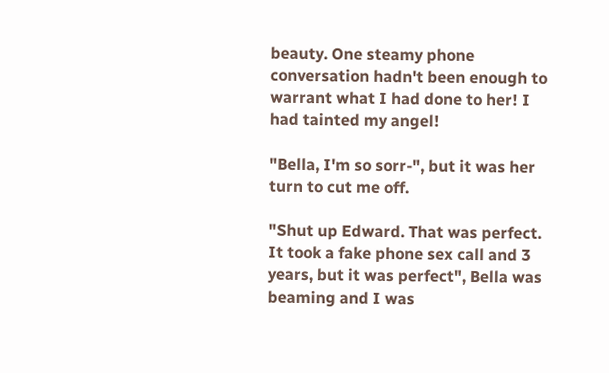beauty. One steamy phone conversation hadn't been enough to warrant what I had done to her! I had tainted my angel!

"Bella, I'm so sorr-", but it was her turn to cut me off.

"Shut up Edward. That was perfect. It took a fake phone sex call and 3 years, but it was perfect", Bella was beaming and I was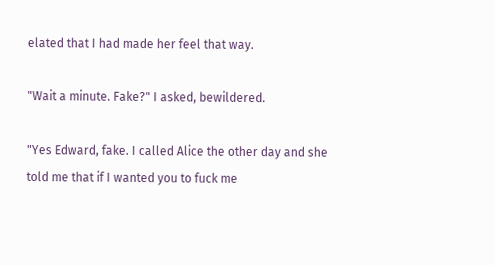elated that I had made her feel that way.

"Wait a minute. Fake?" I asked, bewildered.

"Yes Edward, fake. I called Alice the other day and she told me that if I wanted you to fuck me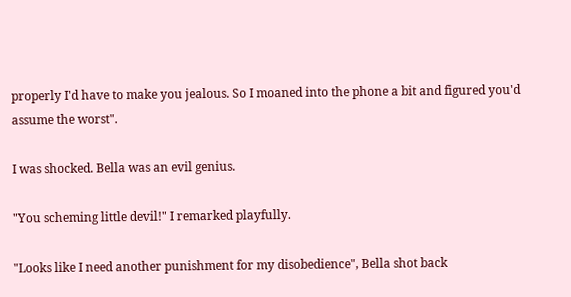properly I'd have to make you jealous. So I moaned into the phone a bit and figured you'd assume the worst".

I was shocked. Bella was an evil genius.

"You scheming little devil!" I remarked playfully.

"Looks like I need another punishment for my disobedience", Bella shot back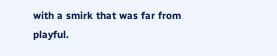with a smirk that was far from playful.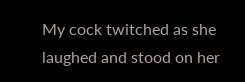My cock twitched as she laughed and stood on her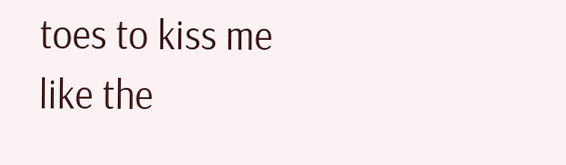toes to kiss me like the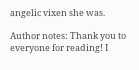angelic vixen she was.

Author notes: Thank you to everyone for reading! I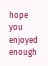hope you enjoyed enough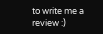to write me a review :)